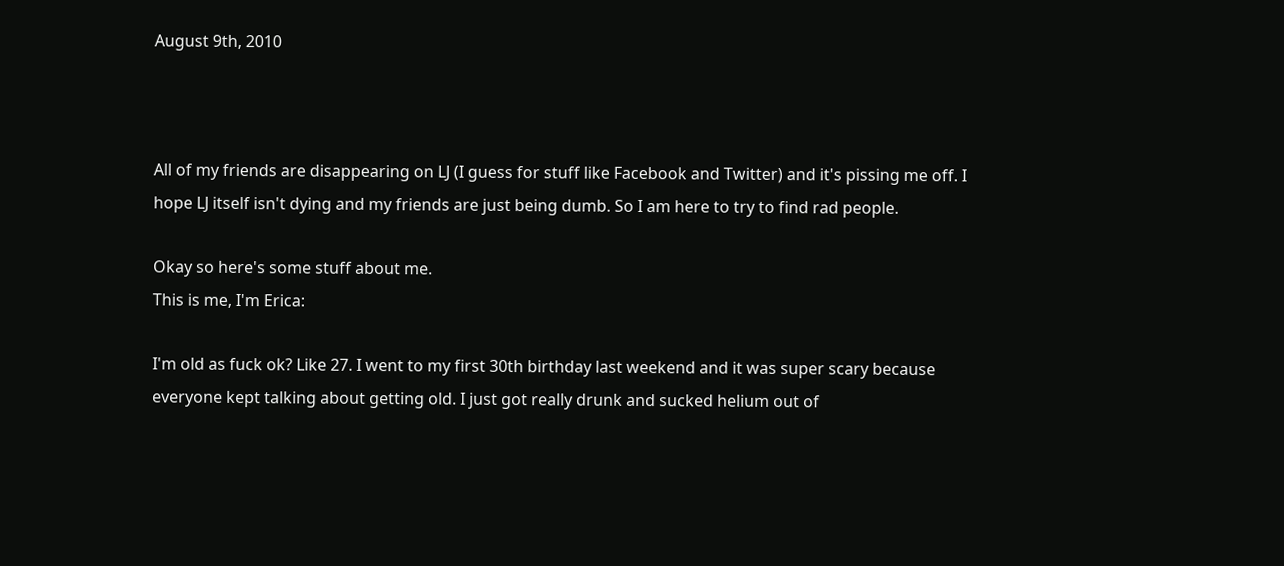August 9th, 2010



All of my friends are disappearing on LJ (I guess for stuff like Facebook and Twitter) and it's pissing me off. I hope LJ itself isn't dying and my friends are just being dumb. So I am here to try to find rad people.

Okay so here's some stuff about me.
This is me, I'm Erica:

I'm old as fuck ok? Like 27. I went to my first 30th birthday last weekend and it was super scary because everyone kept talking about getting old. I just got really drunk and sucked helium out of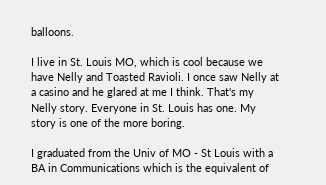balloons.

I live in St. Louis MO, which is cool because we have Nelly and Toasted Ravioli. I once saw Nelly at a casino and he glared at me I think. That's my Nelly story. Everyone in St. Louis has one. My story is one of the more boring.

I graduated from the Univ of MO - St Louis with a BA in Communications which is the equivalent of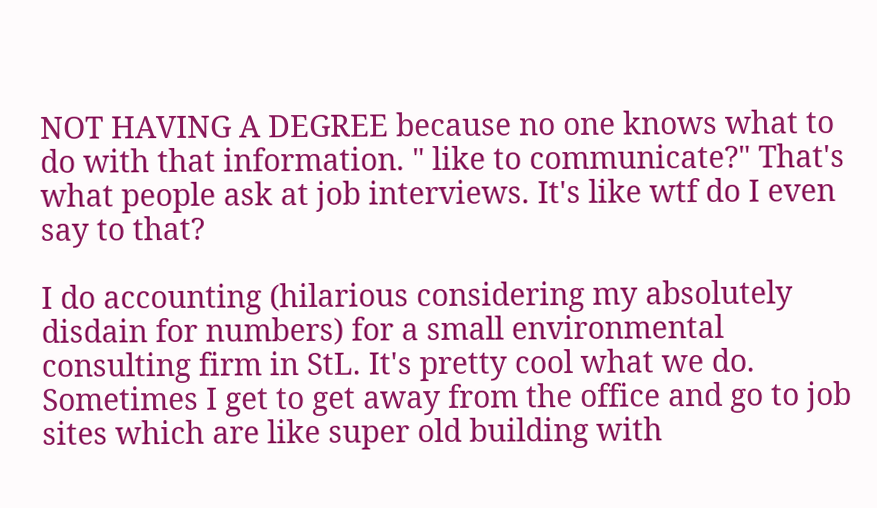NOT HAVING A DEGREE because no one knows what to do with that information. " like to communicate?" That's what people ask at job interviews. It's like wtf do I even say to that?

I do accounting (hilarious considering my absolutely disdain for numbers) for a small environmental consulting firm in StL. It's pretty cool what we do. Sometimes I get to get away from the office and go to job sites which are like super old building with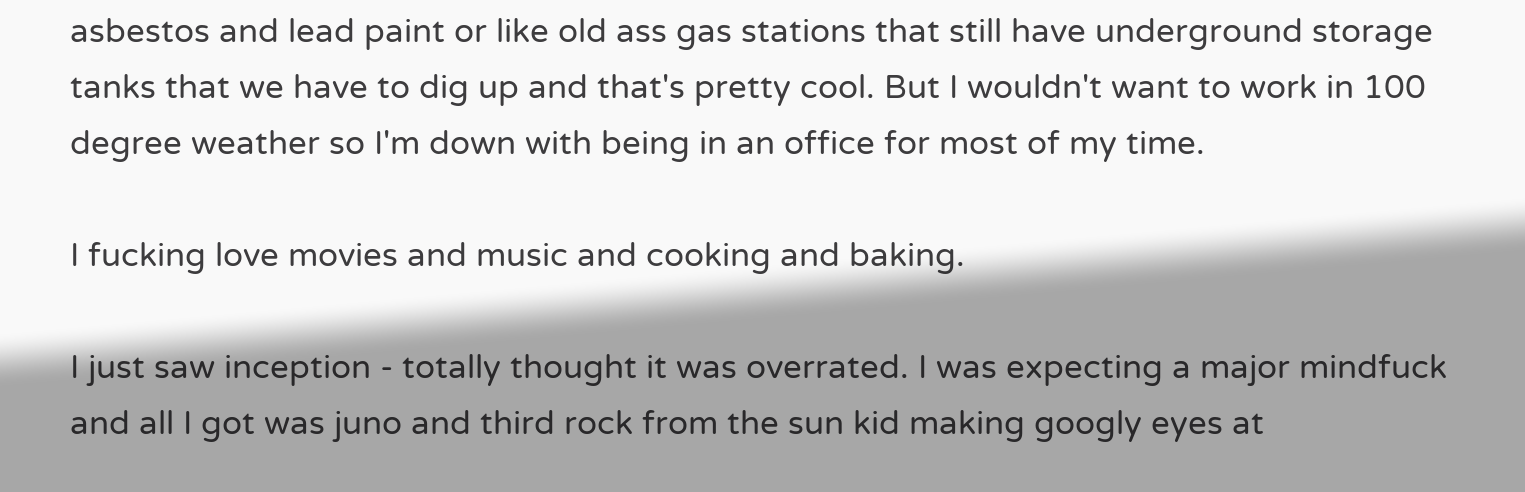asbestos and lead paint or like old ass gas stations that still have underground storage tanks that we have to dig up and that's pretty cool. But I wouldn't want to work in 100 degree weather so I'm down with being in an office for most of my time.

I fucking love movies and music and cooking and baking.

I just saw inception - totally thought it was overrated. I was expecting a major mindfuck and all I got was juno and third rock from the sun kid making googly eyes at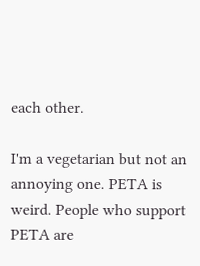each other.

I'm a vegetarian but not an annoying one. PETA is weird. People who support PETA are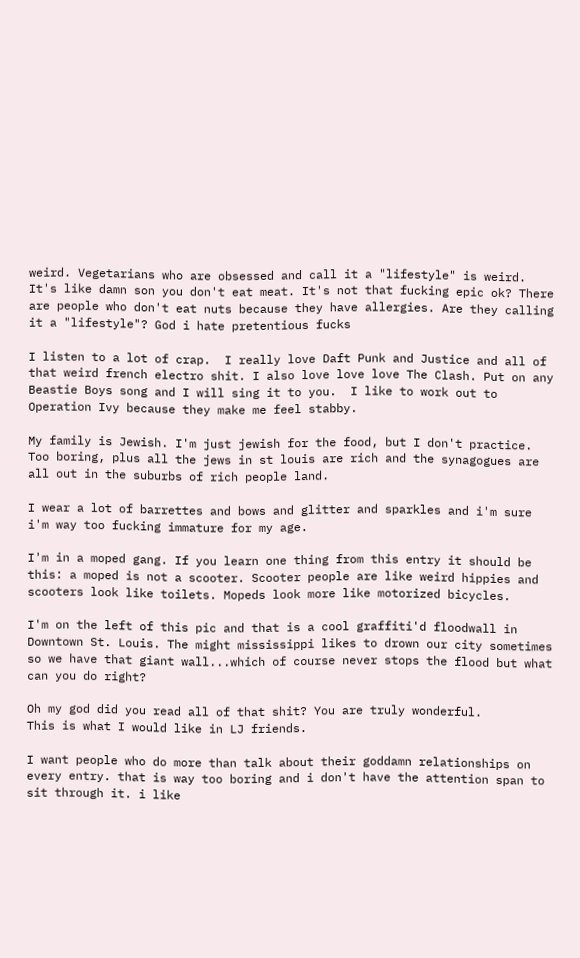weird. Vegetarians who are obsessed and call it a "lifestyle" is weird. It's like damn son you don't eat meat. It's not that fucking epic ok? There are people who don't eat nuts because they have allergies. Are they calling it a "lifestyle"? God i hate pretentious fucks

I listen to a lot of crap.  I really love Daft Punk and Justice and all of that weird french electro shit. I also love love love The Clash. Put on any Beastie Boys song and I will sing it to you.  I like to work out to Operation Ivy because they make me feel stabby.

My family is Jewish. I'm just jewish for the food, but I don't practice. Too boring, plus all the jews in st louis are rich and the synagogues are all out in the suburbs of rich people land.

I wear a lot of barrettes and bows and glitter and sparkles and i'm sure i'm way too fucking immature for my age.

I'm in a moped gang. If you learn one thing from this entry it should be this: a moped is not a scooter. Scooter people are like weird hippies and scooters look like toilets. Mopeds look more like motorized bicycles.

I'm on the left of this pic and that is a cool graffiti'd floodwall in Downtown St. Louis. The might mississippi likes to drown our city sometimes so we have that giant wall...which of course never stops the flood but what can you do right?

Oh my god did you read all of that shit? You are truly wonderful.
This is what I would like in LJ friends.

I want people who do more than talk about their goddamn relationships on every entry. that is way too boring and i don't have the attention span to sit through it. i like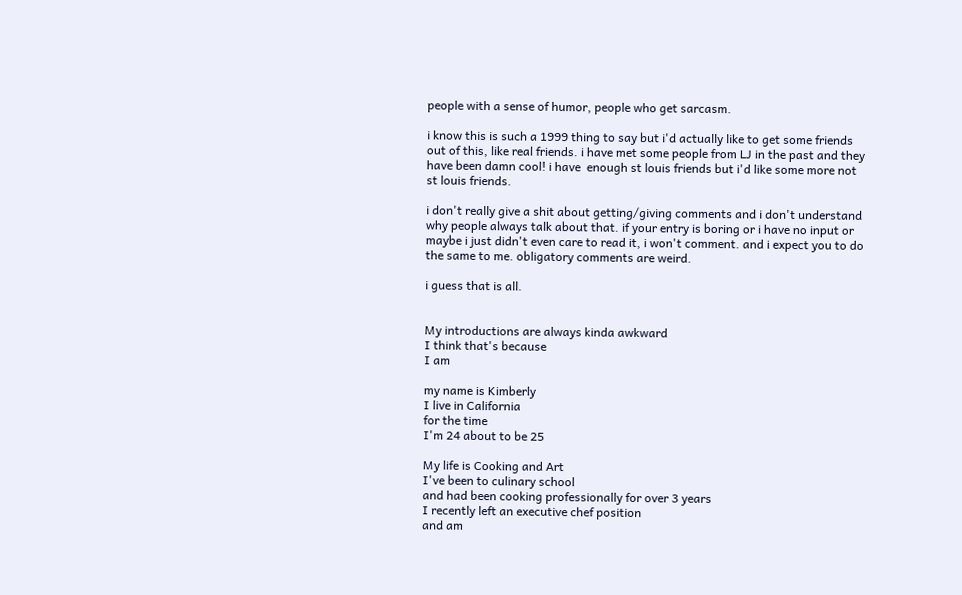people with a sense of humor, people who get sarcasm.

i know this is such a 1999 thing to say but i'd actually like to get some friends out of this, like real friends. i have met some people from LJ in the past and they have been damn cool! i have  enough st louis friends but i'd like some more not st louis friends.

i don't really give a shit about getting/giving comments and i don't understand why people always talk about that. if your entry is boring or i have no input or maybe i just didn't even care to read it, i won't comment. and i expect you to do the same to me. obligatory comments are weird.

i guess that is all.


My introductions are always kinda awkward
I think that's because
I am

my name is Kimberly
I live in California
for the time
I'm 24 about to be 25

My life is Cooking and Art
I've been to culinary school
and had been cooking professionally for over 3 years
I recently left an executive chef position
and am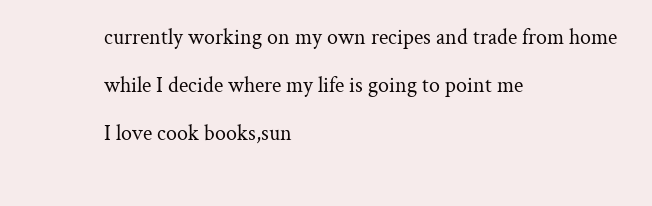currently working on my own recipes and trade from home

while I decide where my life is going to point me

I love cook books,sun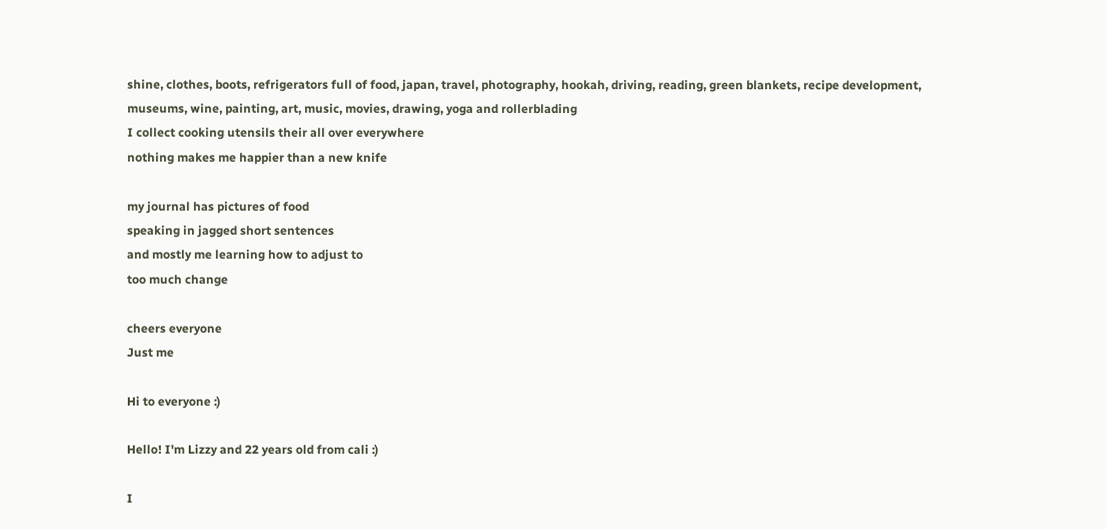shine, clothes, boots, refrigerators full of food, japan, travel, photography, hookah, driving, reading, green blankets, recipe development, museums, wine, painting, art, music, movies, drawing, yoga and rollerblading
I collect cooking utensils their all over everywhere
nothing makes me happier than a new knife

my journal has pictures of food
speaking in jagged short sentences
and mostly me learning how to adjust to
too much change

cheers everyone
Just me

Hi to everyone :)

Hello! I'm Lizzy and 22 years old from cali :)

I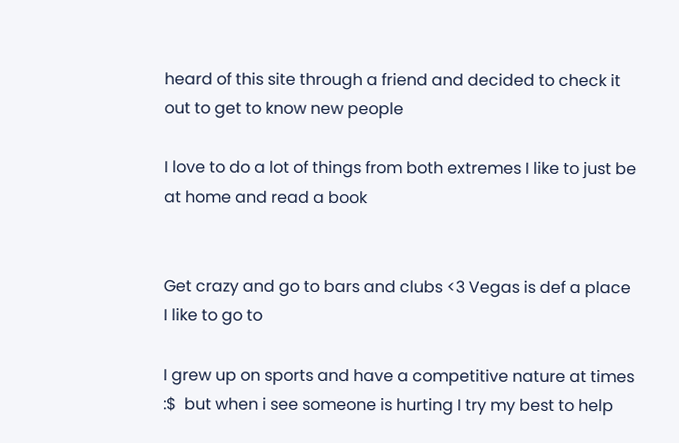heard of this site through a friend and decided to check it out to get to know new people

I love to do a lot of things from both extremes I like to just be at home and read a book


Get crazy and go to bars and clubs <3 Vegas is def a place I like to go to

I grew up on sports and have a competitive nature at times :$  but when i see someone is hurting I try my best to help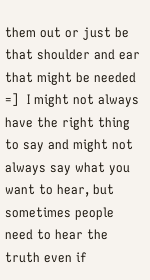them out or just be that shoulder and ear that might be needed =]  I might not always have the right thing to say and might not always say what you want to hear, but sometimes people need to hear the truth even if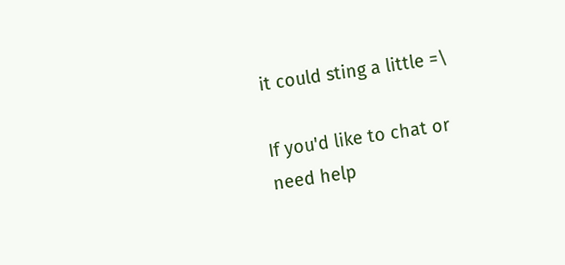it could sting a little =\

If you'd like to chat or need help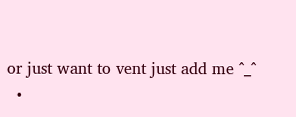or just want to vent just add me ^_^
  •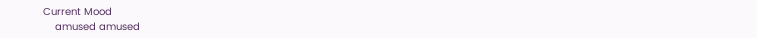Current Mood
    amused amused